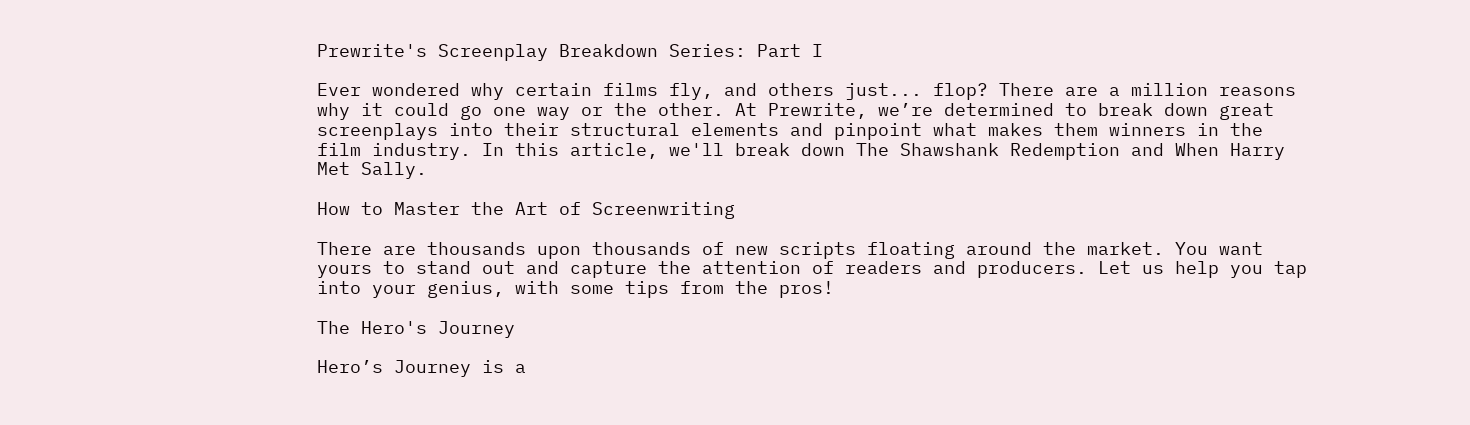Prewrite's Screenplay Breakdown Series: Part I

Ever wondered why certain films fly, and others just... flop? There are a million reasons why it could go one way or the other. At Prewrite, we’re determined to break down great screenplays into their structural elements and pinpoint what makes them winners in the film industry. In this article, we'll break down The Shawshank Redemption and When Harry Met Sally.

How to Master the Art of Screenwriting

There are thousands upon thousands of new scripts floating around the market. You want yours to stand out and capture the attention of readers and producers. Let us help you tap into your genius, with some tips from the pros!

The Hero's Journey

Hero’s Journey is a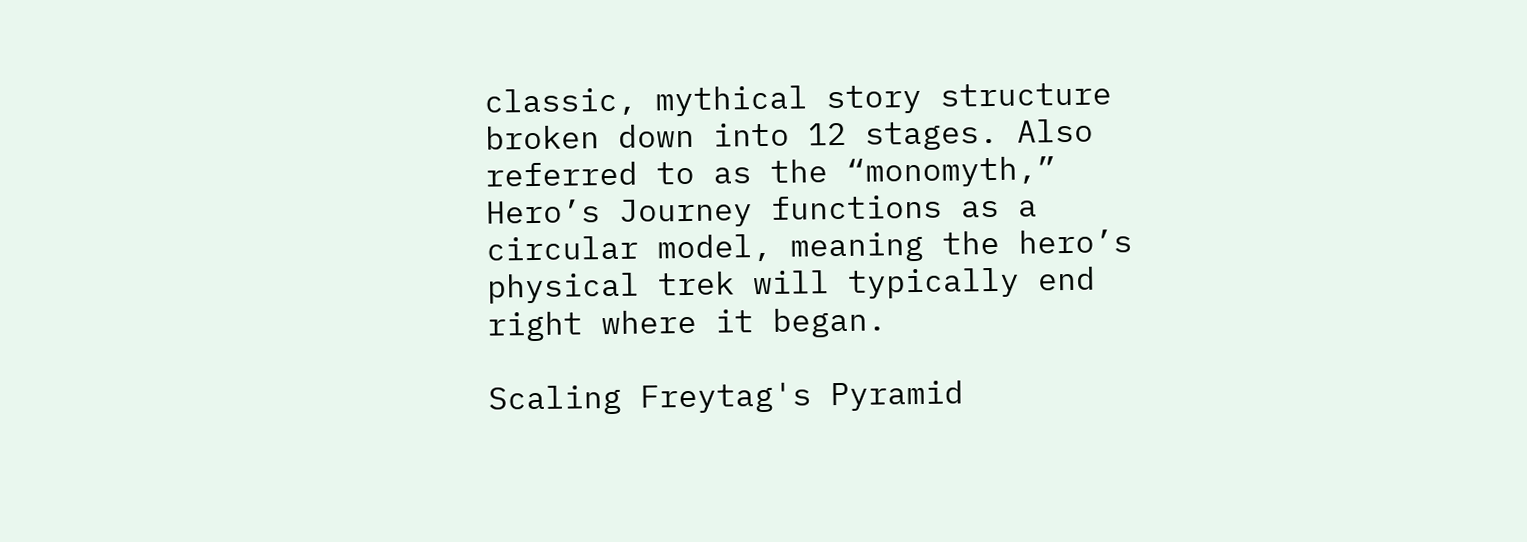classic, mythical story structure broken down into 12 stages. Also referred to as the “monomyth,” Hero’s Journey functions as a circular model, meaning the hero’s physical trek will typically end right where it began.

Scaling Freytag's Pyramid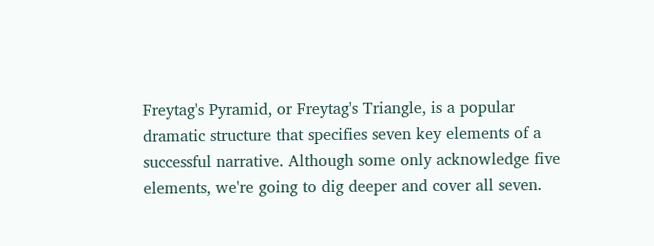Freytag's Pyramid, or Freytag's Triangle, is a popular dramatic structure that specifies seven key elements of a successful narrative. Although some only acknowledge five elements, we're going to dig deeper and cover all seven.